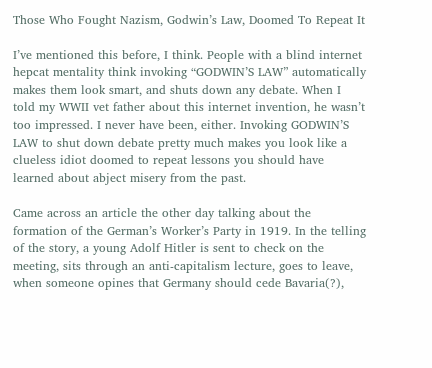Those Who Fought Nazism, Godwin’s Law, Doomed To Repeat It

I’ve mentioned this before, I think. People with a blind internet hepcat mentality think invoking “GODWIN’S LAW” automatically makes them look smart, and shuts down any debate. When I told my WWII vet father about this internet invention, he wasn’t too impressed. I never have been, either. Invoking GODWIN’S LAW to shut down debate pretty much makes you look like a clueless idiot doomed to repeat lessons you should have learned about abject misery from the past.

Came across an article the other day talking about the formation of the German’s Worker’s Party in 1919. In the telling of the story, a young Adolf Hitler is sent to check on the meeting, sits through an anti-capitalism lecture, goes to leave, when someone opines that Germany should cede Bavaria(?),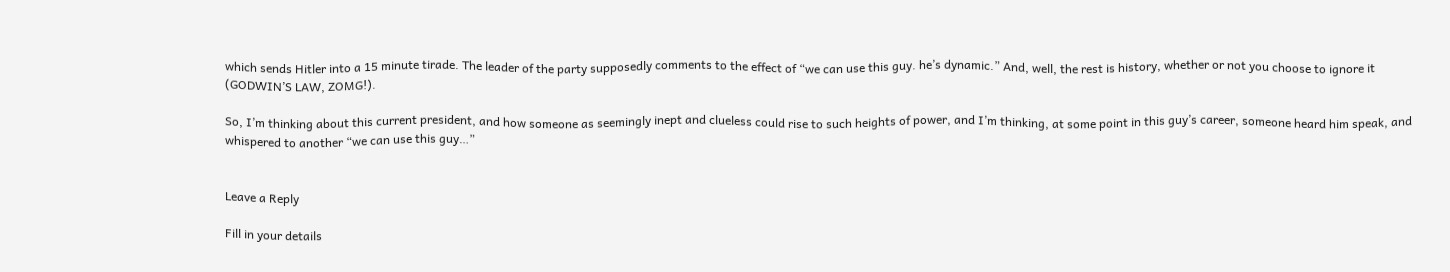which sends Hitler into a 15 minute tirade. The leader of the party supposedly comments to the effect of “we can use this guy. he’s dynamic.” And, well, the rest is history, whether or not you choose to ignore it (GODWIN’S LAW, ZOMG!).

So, I’m thinking about this current president, and how someone as seemingly inept and clueless could rise to such heights of power, and I’m thinking, at some point in this guy’s career, someone heard him speak, and whispered to another “we can use this guy…”


Leave a Reply

Fill in your details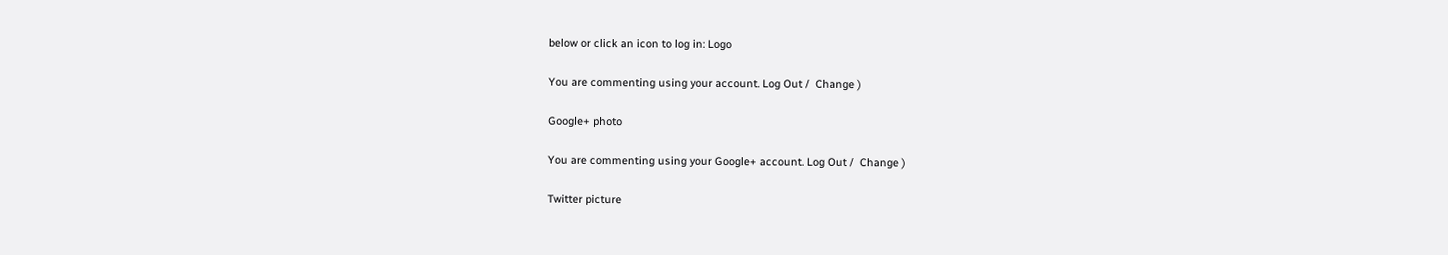below or click an icon to log in: Logo

You are commenting using your account. Log Out /  Change )

Google+ photo

You are commenting using your Google+ account. Log Out /  Change )

Twitter picture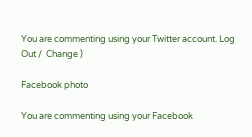You are commenting using your Twitter account. Log Out /  Change )

Facebook photo

You are commenting using your Facebook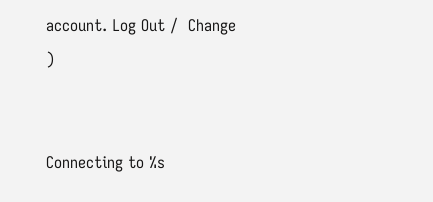account. Log Out /  Change )


Connecting to %s